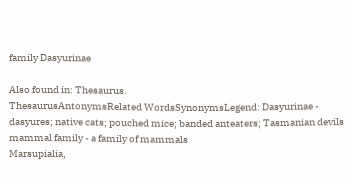family Dasyurinae

Also found in: Thesaurus.
ThesaurusAntonymsRelated WordsSynonymsLegend: Dasyurinae - dasyures; native cats; pouched mice; banded anteaters; Tasmanian devils
mammal family - a family of mammals
Marsupialia,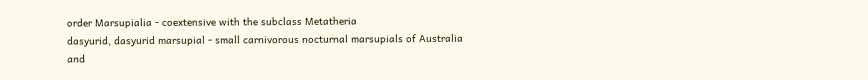order Marsupialia - coextensive with the subclass Metatheria
dasyurid, dasyurid marsupial - small carnivorous nocturnal marsupials of Australia and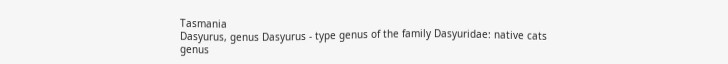Tasmania
Dasyurus, genus Dasyurus - type genus of the family Dasyuridae: native cats
genus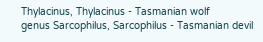Thylacinus, Thylacinus - Tasmanian wolf
genus Sarcophilus, Sarcophilus - Tasmanian devil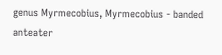genus Myrmecobius, Myrmecobius - banded anteater